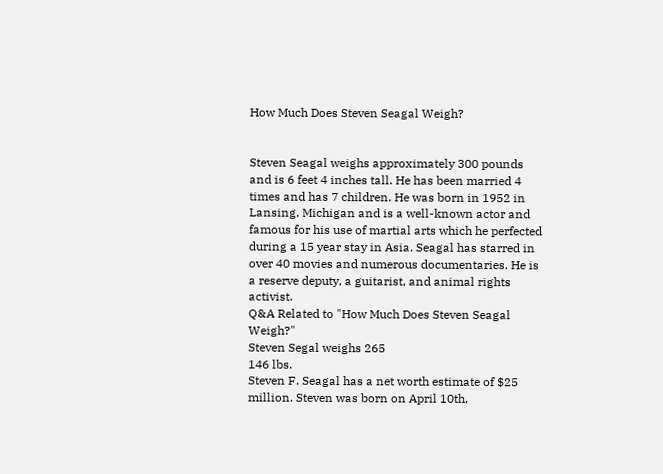How Much Does Steven Seagal Weigh?


Steven Seagal weighs approximately 300 pounds and is 6 feet 4 inches tall. He has been married 4 times and has 7 children. He was born in 1952 in Lansing, Michigan and is a well-known actor and famous for his use of martial arts which he perfected during a 15 year stay in Asia. Seagal has starred in over 40 movies and numerous documentaries. He is a reserve deputy, a guitarist, and animal rights activist.
Q&A Related to "How Much Does Steven Seagal Weigh?"
Steven Segal weighs 265
146 lbs.
Steven F. Seagal has a net worth estimate of $25 million. Steven was born on April 10th,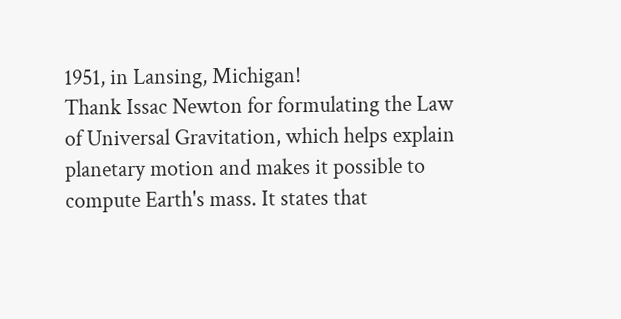1951, in Lansing, Michigan!
Thank Issac Newton for formulating the Law of Universal Gravitation, which helps explain planetary motion and makes it possible to compute Earth's mass. It states that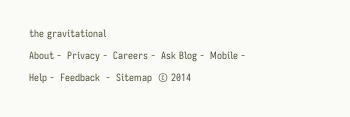the gravitational
About -  Privacy -  Careers -  Ask Blog -  Mobile -  Help -  Feedback  -  Sitemap  © 2014